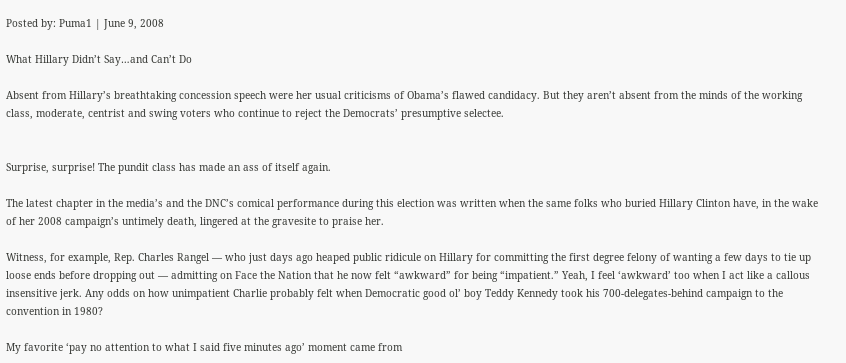Posted by: Puma1 | June 9, 2008

What Hillary Didn’t Say…and Can’t Do

Absent from Hillary’s breathtaking concession speech were her usual criticisms of Obama’s flawed candidacy. But they aren’t absent from the minds of the working class, moderate, centrist and swing voters who continue to reject the Democrats’ presumptive selectee.


Surprise, surprise! The pundit class has made an ass of itself again.

The latest chapter in the media’s and the DNC’s comical performance during this election was written when the same folks who buried Hillary Clinton have, in the wake of her 2008 campaign’s untimely death, lingered at the gravesite to praise her.

Witness, for example, Rep. Charles Rangel — who just days ago heaped public ridicule on Hillary for committing the first degree felony of wanting a few days to tie up loose ends before dropping out — admitting on Face the Nation that he now felt “awkward” for being “impatient.” Yeah, I feel ‘awkward’ too when I act like a callous insensitive jerk. Any odds on how unimpatient Charlie probably felt when Democratic good ol’ boy Teddy Kennedy took his 700-delegates-behind campaign to the convention in 1980?

My favorite ‘pay no attention to what I said five minutes ago’ moment came from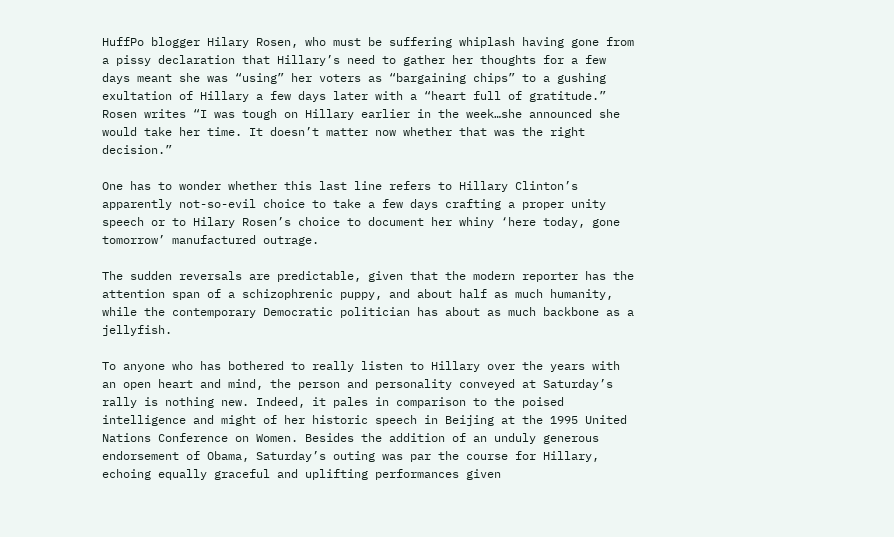HuffPo blogger Hilary Rosen, who must be suffering whiplash having gone from a pissy declaration that Hillary’s need to gather her thoughts for a few days meant she was “using” her voters as “bargaining chips” to a gushing exultation of Hillary a few days later with a “heart full of gratitude.” Rosen writes “I was tough on Hillary earlier in the week…she announced she would take her time. It doesn’t matter now whether that was the right decision.”

One has to wonder whether this last line refers to Hillary Clinton’s apparently not-so-evil choice to take a few days crafting a proper unity speech or to Hilary Rosen’s choice to document her whiny ‘here today, gone tomorrow’ manufactured outrage.

The sudden reversals are predictable, given that the modern reporter has the attention span of a schizophrenic puppy, and about half as much humanity, while the contemporary Democratic politician has about as much backbone as a jellyfish.

To anyone who has bothered to really listen to Hillary over the years with an open heart and mind, the person and personality conveyed at Saturday’s rally is nothing new. Indeed, it pales in comparison to the poised intelligence and might of her historic speech in Beijing at the 1995 United Nations Conference on Women. Besides the addition of an unduly generous endorsement of Obama, Saturday’s outing was par the course for Hillary, echoing equally graceful and uplifting performances given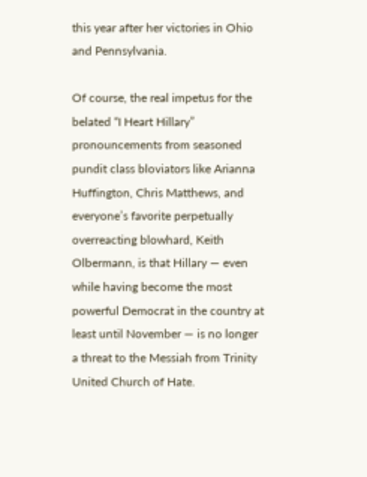this year after her victories in Ohio and Pennsylvania.

Of course, the real impetus for the belated “I Heart Hillary” pronouncements from seasoned pundit class bloviators like Arianna Huffington, Chris Matthews, and everyone’s favorite perpetually overreacting blowhard, Keith Olbermann, is that Hillary — even while having become the most powerful Democrat in the country at least until November — is no longer a threat to the Messiah from Trinity United Church of Hate.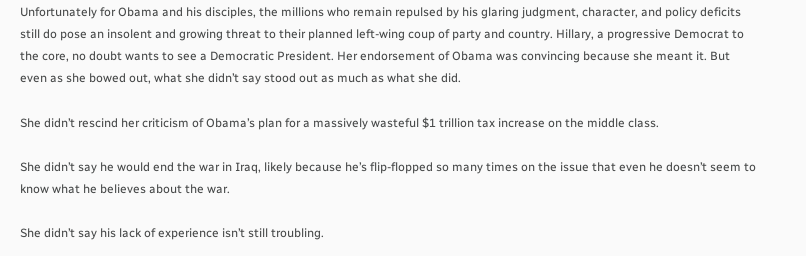Unfortunately for Obama and his disciples, the millions who remain repulsed by his glaring judgment, character, and policy deficits still do pose an insolent and growing threat to their planned left-wing coup of party and country. Hillary, a progressive Democrat to the core, no doubt wants to see a Democratic President. Her endorsement of Obama was convincing because she meant it. But even as she bowed out, what she didn’t say stood out as much as what she did.

She didn’t rescind her criticism of Obama’s plan for a massively wasteful $1 trillion tax increase on the middle class.

She didn’t say he would end the war in Iraq, likely because he’s flip-flopped so many times on the issue that even he doesn’t seem to know what he believes about the war.

She didn’t say his lack of experience isn’t still troubling.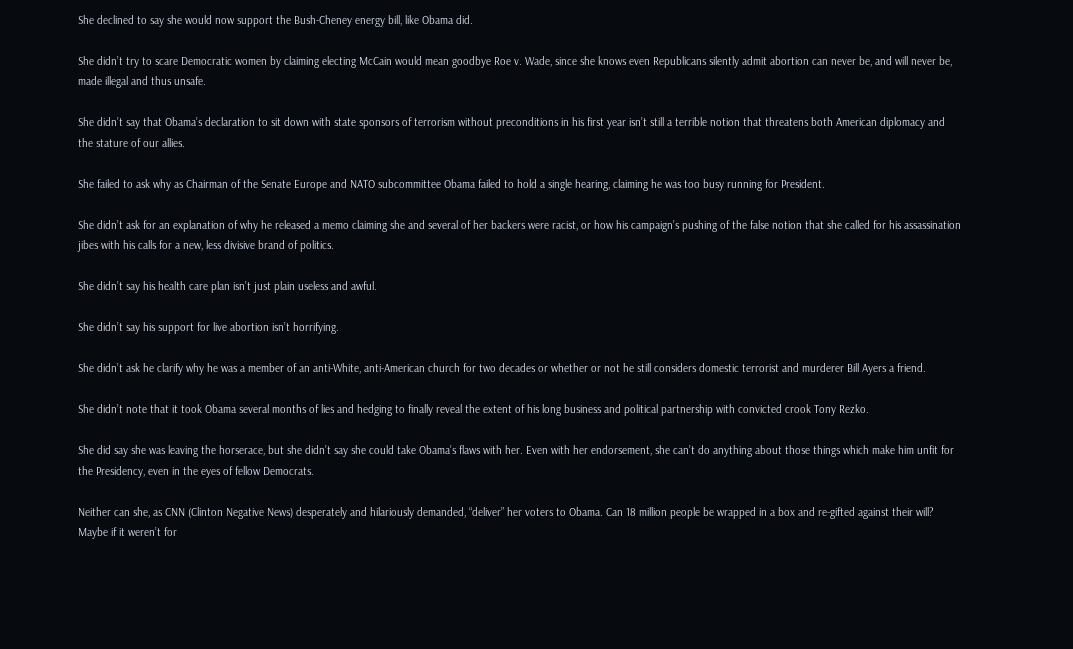She declined to say she would now support the Bush-Cheney energy bill, like Obama did.

She didn’t try to scare Democratic women by claiming electing McCain would mean goodbye Roe v. Wade, since she knows even Republicans silently admit abortion can never be, and will never be, made illegal and thus unsafe.

She didn’t say that Obama’s declaration to sit down with state sponsors of terrorism without preconditions in his first year isn’t still a terrible notion that threatens both American diplomacy and the stature of our allies.

She failed to ask why as Chairman of the Senate Europe and NATO subcommittee Obama failed to hold a single hearing, claiming he was too busy running for President.

She didn’t ask for an explanation of why he released a memo claiming she and several of her backers were racist, or how his campaign’s pushing of the false notion that she called for his assassination jibes with his calls for a new, less divisive brand of politics.

She didn’t say his health care plan isn’t just plain useless and awful.

She didn’t say his support for live abortion isn’t horrifying.

She didn’t ask he clarify why he was a member of an anti-White, anti-American church for two decades or whether or not he still considers domestic terrorist and murderer Bill Ayers a friend.

She didn’t note that it took Obama several months of lies and hedging to finally reveal the extent of his long business and political partnership with convicted crook Tony Rezko.

She did say she was leaving the horserace, but she didn’t say she could take Obama’s flaws with her. Even with her endorsement, she can’t do anything about those things which make him unfit for the Presidency, even in the eyes of fellow Democrats.

Neither can she, as CNN (Clinton Negative News) desperately and hilariously demanded, “deliver” her voters to Obama. Can 18 million people be wrapped in a box and re-gifted against their will? Maybe if it weren’t for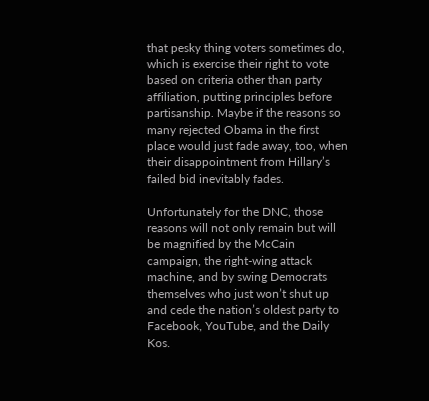that pesky thing voters sometimes do, which is exercise their right to vote based on criteria other than party affiliation, putting principles before partisanship. Maybe if the reasons so many rejected Obama in the first place would just fade away, too, when their disappointment from Hillary’s failed bid inevitably fades.

Unfortunately for the DNC, those reasons will not only remain but will be magnified by the McCain campaign, the right-wing attack machine, and by swing Democrats themselves who just won’t shut up and cede the nation’s oldest party to Facebook, YouTube, and the Daily Kos.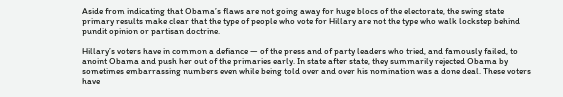Aside from indicating that Obama’s flaws are not going away for huge blocs of the electorate, the swing state primary results make clear that the type of people who vote for Hillary are not the type who walk lockstep behind pundit opinion or partisan doctrine.

Hillary’s voters have in common a defiance — of the press and of party leaders who tried, and famously failed, to anoint Obama and push her out of the primaries early. In state after state, they summarily rejected Obama by sometimes embarrassing numbers even while being told over and over his nomination was a done deal. These voters have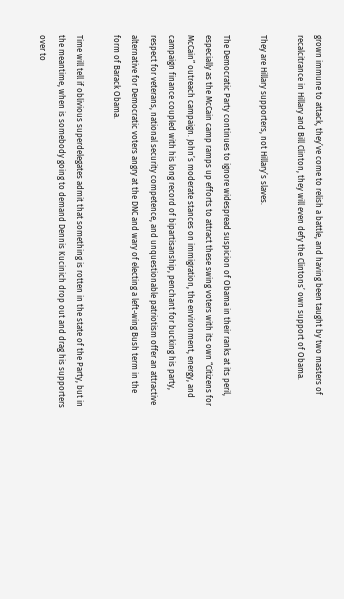grown immune to attack, they’ve come to relish a battle, and having been taught by two masters of recalcitrance in Hillary and Bill Clinton, they will even defy the Clintons’ own support of Obama.

They are Hillary supporters, not Hillary’s slaves.

The Democratic Party continues to ignore widespread suspicion of Obama in their ranks at its peril, especially as the McCain camp ramps up efforts to attract these swing voters with its own “Citizens for McCain” outreach campaign. John’s moderate stances on immigration, the environment, energy, and campaign finance coupled with his long record of bipartisanship, penchant for bucking his party, respect for veterans, national security competence, and unquestionable patriotism offer an attractive alternative for Democratic voters angry at the DNC and wary of electing a left-wing Bush term in the form of Barack Obama.

Time will tell if oblivious superdelegates admit that something is rotten in the state of the Party, but in the meantime, when is somebody going to demand Dennis Kucinich drop out and drag his supporters over to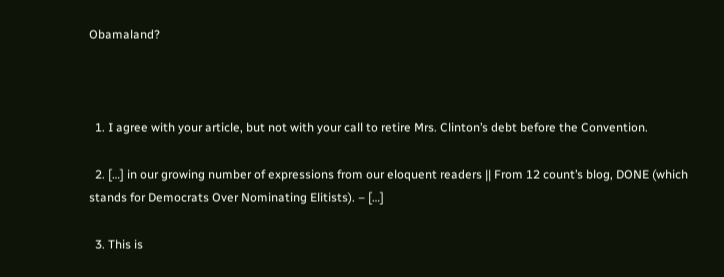Obamaland?



  1. I agree with your article, but not with your call to retire Mrs. Clinton’s debt before the Convention.

  2. […] in our growing number of expressions from our eloquent readers || From 12 count’s blog, DONE (which stands for Democrats Over Nominating Elitists). – […]

  3. This is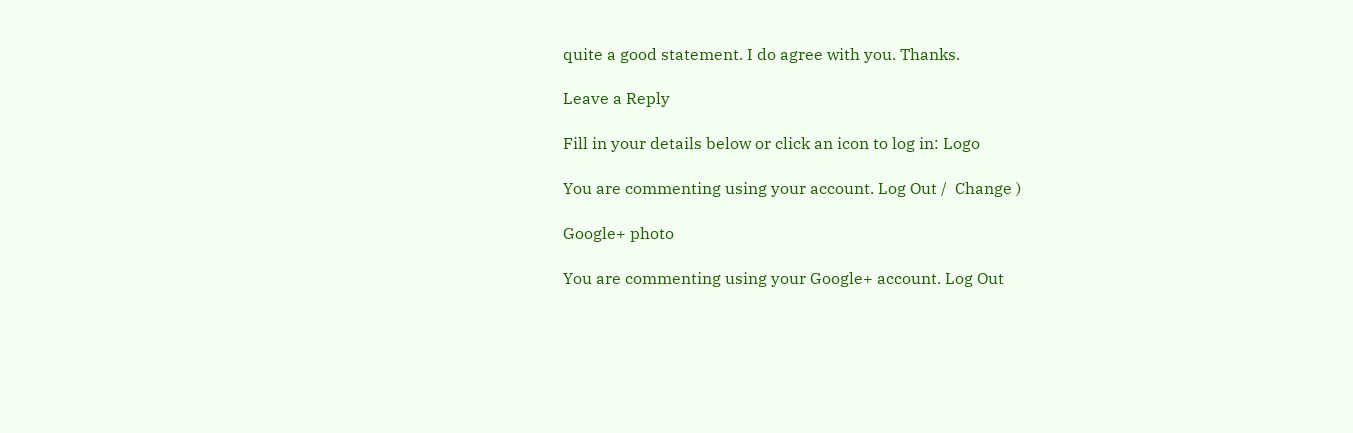quite a good statement. I do agree with you. Thanks.

Leave a Reply

Fill in your details below or click an icon to log in: Logo

You are commenting using your account. Log Out /  Change )

Google+ photo

You are commenting using your Google+ account. Log Out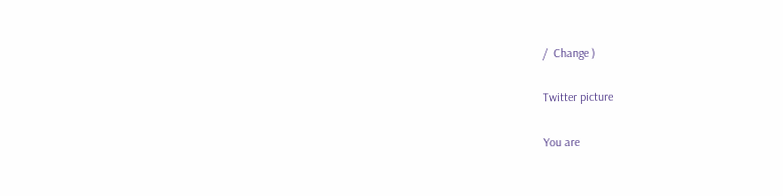/  Change )

Twitter picture

You are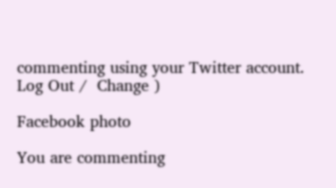commenting using your Twitter account. Log Out /  Change )

Facebook photo

You are commenting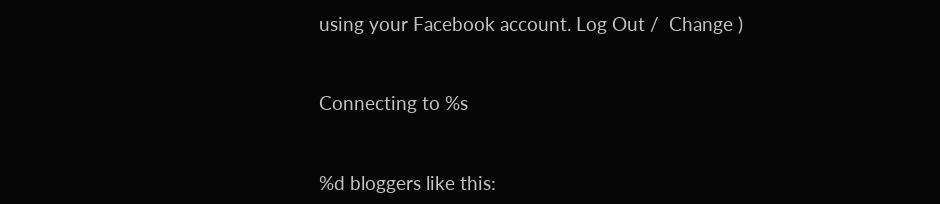using your Facebook account. Log Out /  Change )


Connecting to %s


%d bloggers like this: